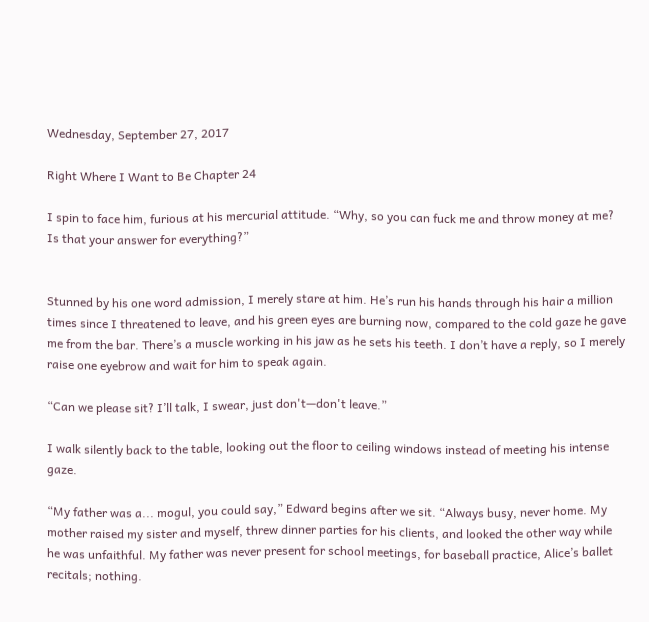Wednesday, September 27, 2017

Right Where I Want to Be Chapter 24

I spin to face him, furious at his mercurial attitude. “Why, so you can fuck me and throw money at me? Is that your answer for everything?”


Stunned by his one word admission, I merely stare at him. He’s run his hands through his hair a million times since I threatened to leave, and his green eyes are burning now, compared to the cold gaze he gave me from the bar. There’s a muscle working in his jaw as he sets his teeth. I don’t have a reply, so I merely raise one eyebrow and wait for him to speak again.

“Can we please sit? I’ll talk, I swear, just don't—don't leave.”

I walk silently back to the table, looking out the floor to ceiling windows instead of meeting his intense gaze.

“My father was a... mogul, you could say,” Edward begins after we sit. “Always busy, never home. My mother raised my sister and myself, threw dinner parties for his clients, and looked the other way while he was unfaithful. My father was never present for school meetings, for baseball practice, Alice’s ballet recitals; nothing.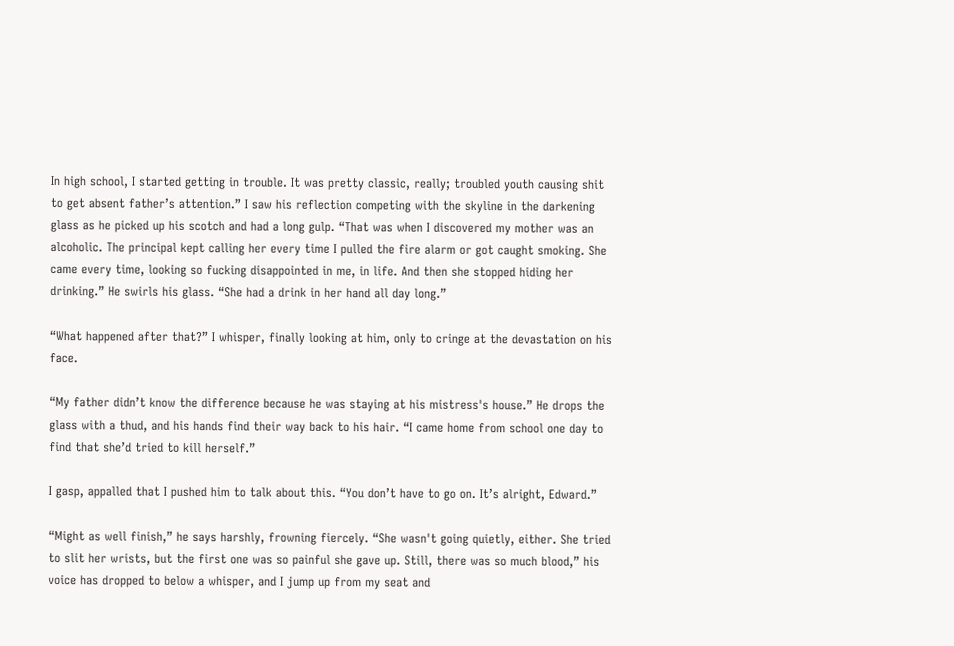In high school, I started getting in trouble. It was pretty classic, really; troubled youth causing shit to get absent father’s attention.” I saw his reflection competing with the skyline in the darkening glass as he picked up his scotch and had a long gulp. “That was when I discovered my mother was an alcoholic. The principal kept calling her every time I pulled the fire alarm or got caught smoking. She came every time, looking so fucking disappointed in me, in life. And then she stopped hiding her drinking.” He swirls his glass. “She had a drink in her hand all day long.”

“What happened after that?” I whisper, finally looking at him, only to cringe at the devastation on his face.

“My father didn’t know the difference because he was staying at his mistress's house.” He drops the glass with a thud, and his hands find their way back to his hair. “I came home from school one day to find that she’d tried to kill herself.”

I gasp, appalled that I pushed him to talk about this. “You don’t have to go on. It’s alright, Edward.”

“Might as well finish,” he says harshly, frowning fiercely. “She wasn't going quietly, either. She tried to slit her wrists, but the first one was so painful she gave up. Still, there was so much blood,” his voice has dropped to below a whisper, and I jump up from my seat and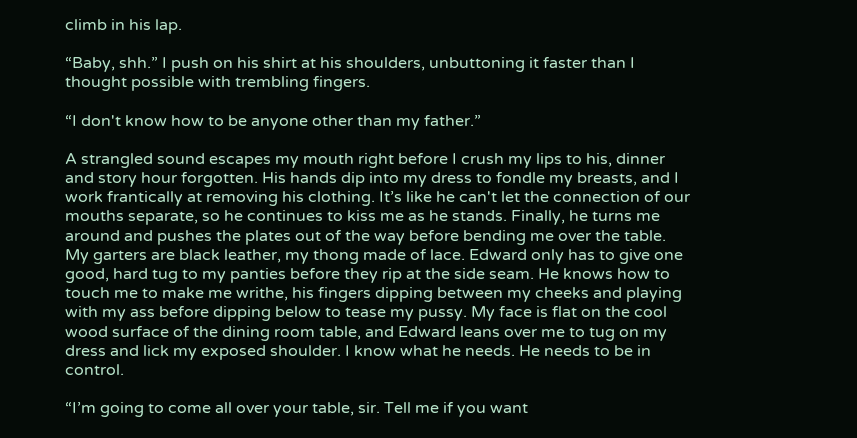climb in his lap.

“Baby, shh.” I push on his shirt at his shoulders, unbuttoning it faster than I thought possible with trembling fingers.

“I don't know how to be anyone other than my father.”

A strangled sound escapes my mouth right before I crush my lips to his, dinner and story hour forgotten. His hands dip into my dress to fondle my breasts, and I work frantically at removing his clothing. It’s like he can't let the connection of our mouths separate, so he continues to kiss me as he stands. Finally, he turns me around and pushes the plates out of the way before bending me over the table. My garters are black leather, my thong made of lace. Edward only has to give one good, hard tug to my panties before they rip at the side seam. He knows how to touch me to make me writhe, his fingers dipping between my cheeks and playing with my ass before dipping below to tease my pussy. My face is flat on the cool wood surface of the dining room table, and Edward leans over me to tug on my dress and lick my exposed shoulder. I know what he needs. He needs to be in control.

“I’m going to come all over your table, sir. Tell me if you want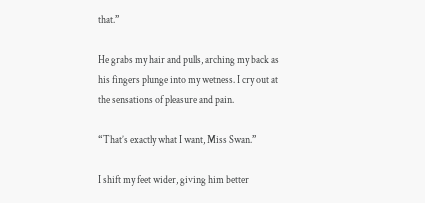that.”

He grabs my hair and pulls, arching my back as his fingers plunge into my wetness. I cry out at the sensations of pleasure and pain.

“That’s exactly what I want, Miss Swan.”

I shift my feet wider, giving him better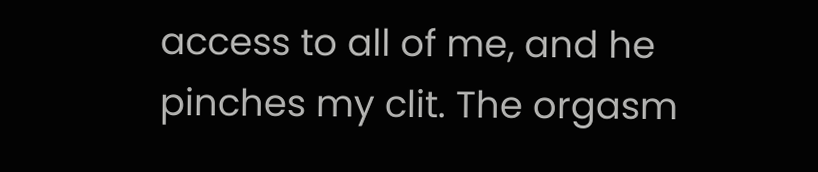access to all of me, and he pinches my clit. The orgasm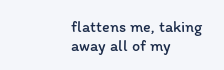flattens me, taking away all of my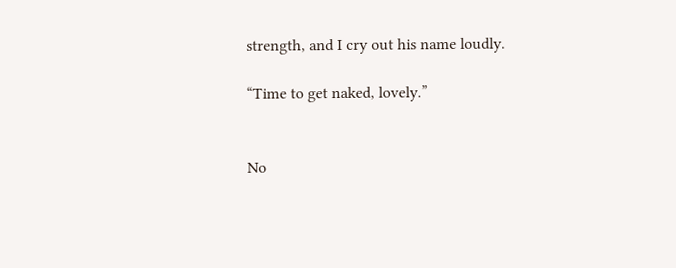strength, and I cry out his name loudly.

“Time to get naked, lovely.”


No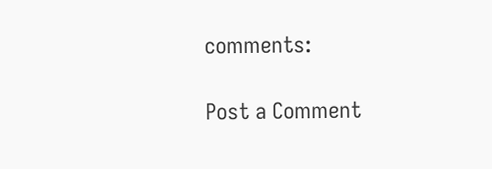comments:

Post a Comment